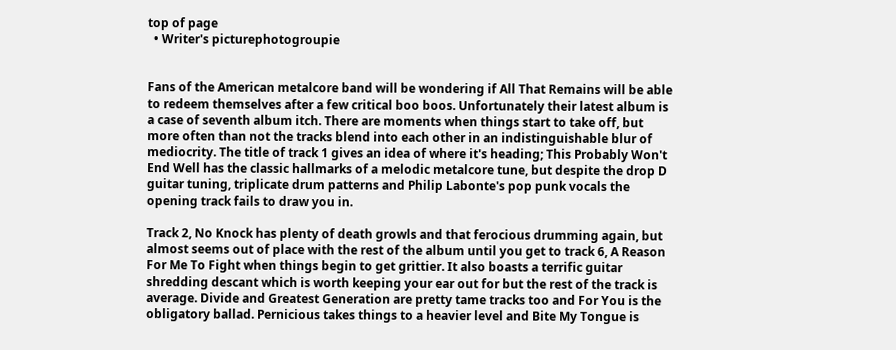top of page
  • Writer's picturephotogroupie


Fans of the American metalcore band will be wondering if All That Remains will be able to redeem themselves after a few critical boo boos. Unfortunately their latest album is a case of seventh album itch. There are moments when things start to take off, but more often than not the tracks blend into each other in an indistinguishable blur of mediocrity. The title of track 1 gives an idea of where it's heading; This Probably Won't End Well has the classic hallmarks of a melodic metalcore tune, but despite the drop D guitar tuning, triplicate drum patterns and Philip Labonte's pop punk vocals the opening track fails to draw you in.

Track 2, No Knock has plenty of death growls and that ferocious drumming again, but almost seems out of place with the rest of the album until you get to track 6, A Reason For Me To Fight when things begin to get grittier. It also boasts a terrific guitar shredding descant which is worth keeping your ear out for but the rest of the track is average. Divide and Greatest Generation are pretty tame tracks too and For You is the obligatory ballad. Pernicious takes things to a heavier level and Bite My Tongue is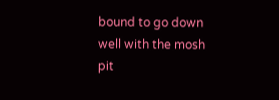bound to go down well with the mosh pit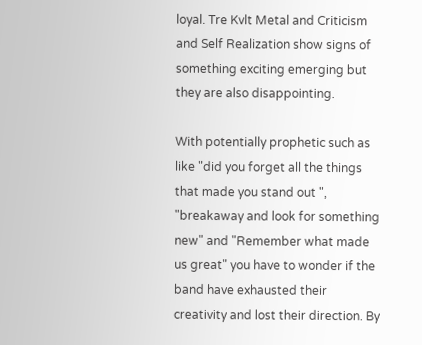loyal. Tre Kvlt Metal and Criticism and Self Realization show signs of something exciting emerging but they are also disappointing.

With potentially prophetic such as like "did you forget all the things that made you stand out ", "breakaway and look for something new" and "Remember what made us great" you have to wonder if the band have exhausted their creativity and lost their direction. By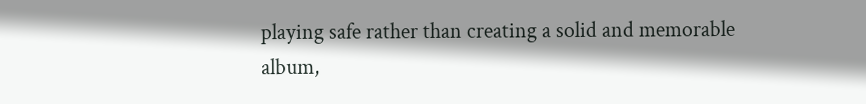playing safe rather than creating a solid and memorable album,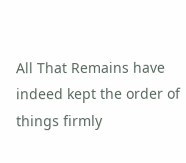All That Remains have indeed kept the order of things firmly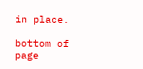in place.

bottom of page